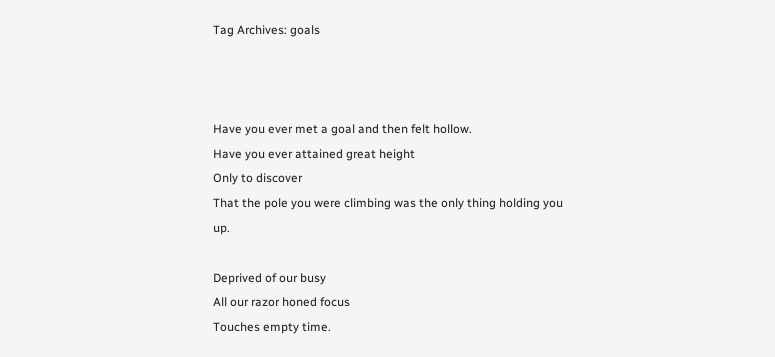Tag Archives: goals



Have you ever met a goal and then felt hollow.
Have you ever attained great height
Only to discover
That the pole you were climbing was the only thing holding you up.

Deprived of our busy
All our razor honed focus
Touches empty time.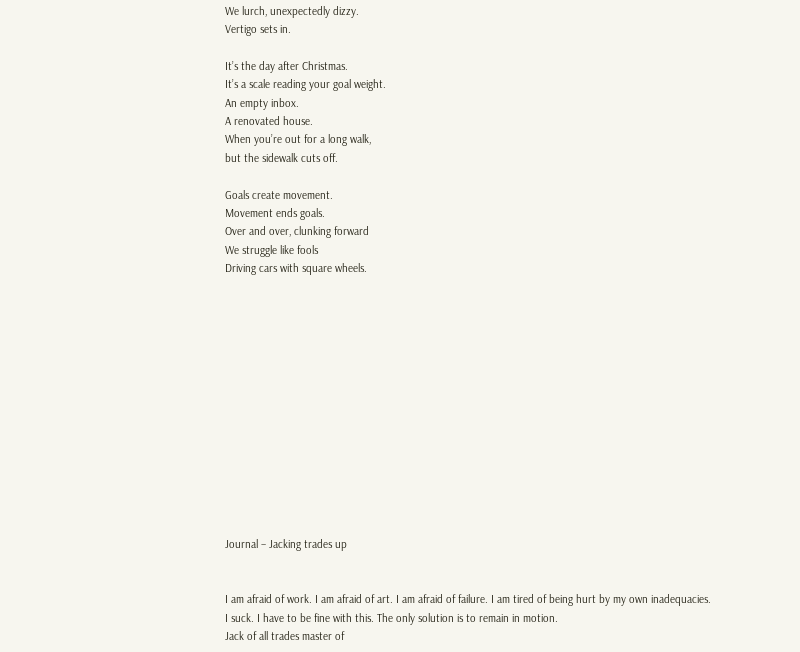We lurch, unexpectedly dizzy.
Vertigo sets in.

It’s the day after Christmas.
It’s a scale reading your goal weight.
An empty inbox.
A renovated house.
When you’re out for a long walk,
but the sidewalk cuts off.

Goals create movement.
Movement ends goals.
Over and over, clunking forward
We struggle like fools
Driving cars with square wheels.














Journal – Jacking trades up


I am afraid of work. I am afraid of art. I am afraid of failure. I am tired of being hurt by my own inadequacies.
I suck. I have to be fine with this. The only solution is to remain in motion.
Jack of all trades master of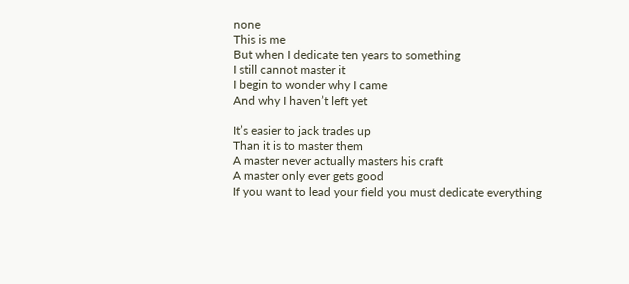none
This is me
But when I dedicate ten years to something
I still cannot master it
I begin to wonder why I came
And why I haven’t left yet

It’s easier to jack trades up
Than it is to master them
A master never actually masters his craft
A master only ever gets good
If you want to lead your field you must dedicate everything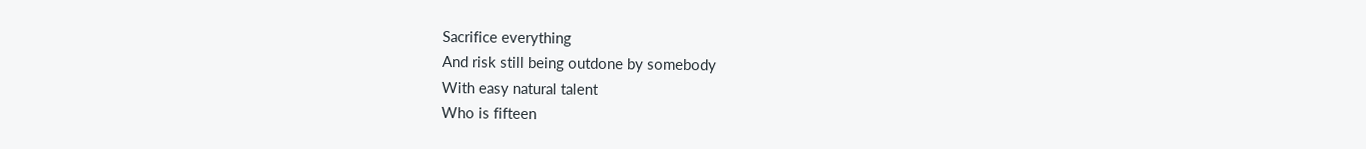Sacrifice everything
And risk still being outdone by somebody
With easy natural talent
Who is fifteen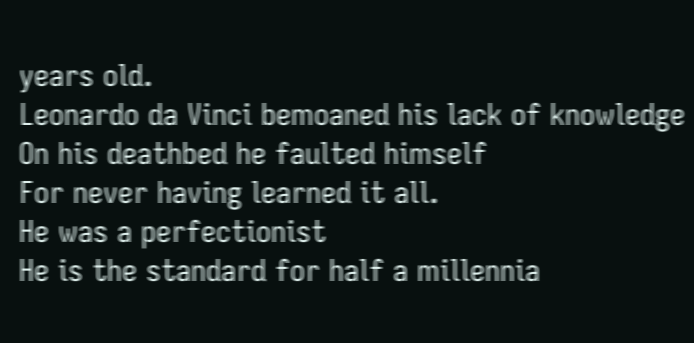years old.
Leonardo da Vinci bemoaned his lack of knowledge
On his deathbed he faulted himself
For never having learned it all.
He was a perfectionist
He is the standard for half a millennia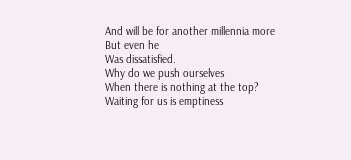And will be for another millennia more
But even he
Was dissatisfied.
Why do we push ourselves
When there is nothing at the top?
Waiting for us is emptiness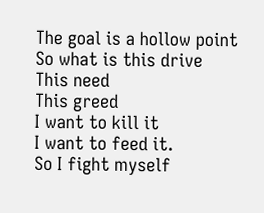The goal is a hollow point
So what is this drive
This need
This greed
I want to kill it
I want to feed it.
So I fight myself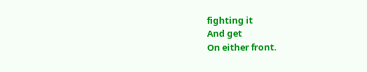fighting it
And get
On either front.